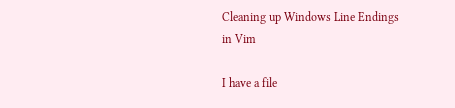Cleaning up Windows Line Endings in Vim

I have a file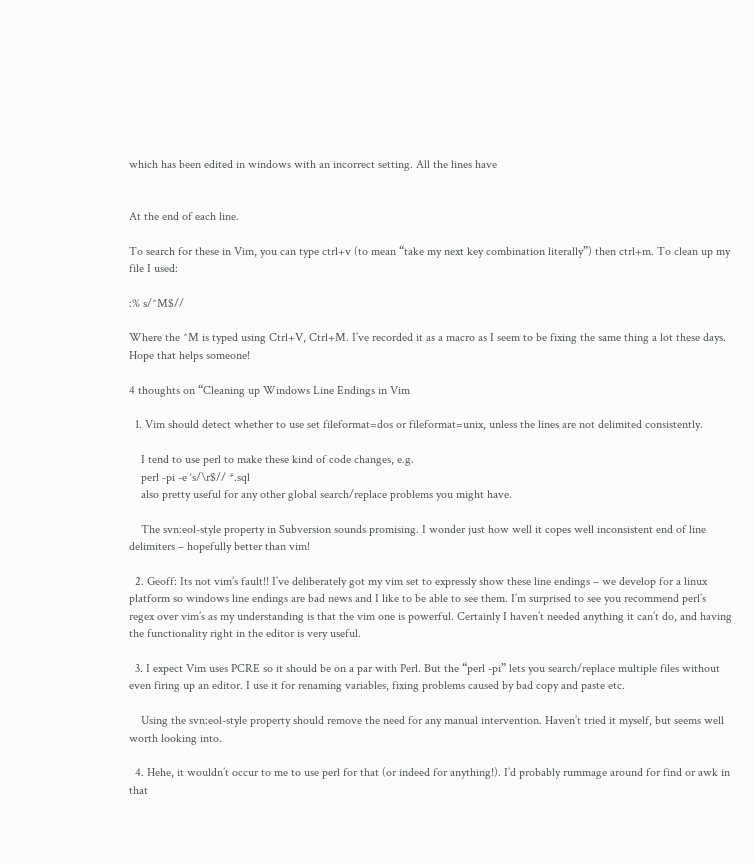which has been edited in windows with an incorrect setting. All the lines have


At the end of each line.

To search for these in Vim, you can type ctrl+v (to mean “take my next key combination literally”) then ctrl+m. To clean up my file I used:

:% s/^M$//

Where the ^M is typed using Ctrl+V, Ctrl+M. I’ve recorded it as a macro as I seem to be fixing the same thing a lot these days. Hope that helps someone!

4 thoughts on “Cleaning up Windows Line Endings in Vim

  1. Vim should detect whether to use set fileformat=dos or fileformat=unix, unless the lines are not delimited consistently.

    I tend to use perl to make these kind of code changes, e.g.
    perl -pi -e ‘s/\r$// *.sql
    also pretty useful for any other global search/replace problems you might have.

    The svn:eol-style property in Subversion sounds promising. I wonder just how well it copes well inconsistent end of line delimiters – hopefully better than vim!

  2. Geoff: Its not vim’s fault!! I’ve deliberately got my vim set to expressly show these line endings – we develop for a linux platform so windows line endings are bad news and I like to be able to see them. I’m surprised to see you recommend perl’s regex over vim’s as my understanding is that the vim one is powerful. Certainly I haven’t needed anything it can’t do, and having the functionality right in the editor is very useful.

  3. I expect Vim uses PCRE so it should be on a par with Perl. But the “perl -pi” lets you search/replace multiple files without even firing up an editor. I use it for renaming variables, fixing problems caused by bad copy and paste etc.

    Using the svn:eol-style property should remove the need for any manual intervention. Haven’t tried it myself, but seems well worth looking into.

  4. Hehe, it wouldn’t occur to me to use perl for that (or indeed for anything!). I’d probably rummage around for find or awk in that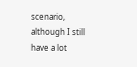scenario, although I still have a lot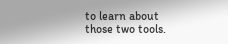to learn about those two tools.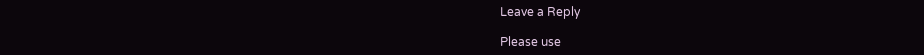Leave a Reply

Please use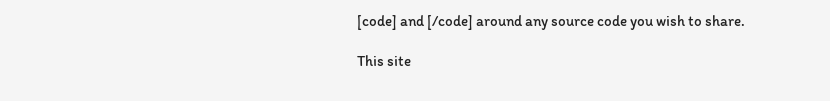[code] and [/code] around any source code you wish to share.

This site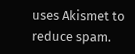uses Akismet to reduce spam.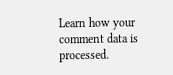Learn how your comment data is processed.